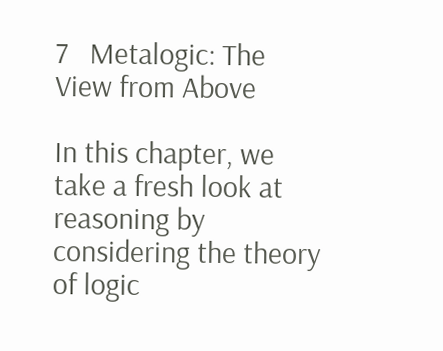7   Metalogic: The View from Above

In this chapter, we take a fresh look at reasoning by considering the theory of logic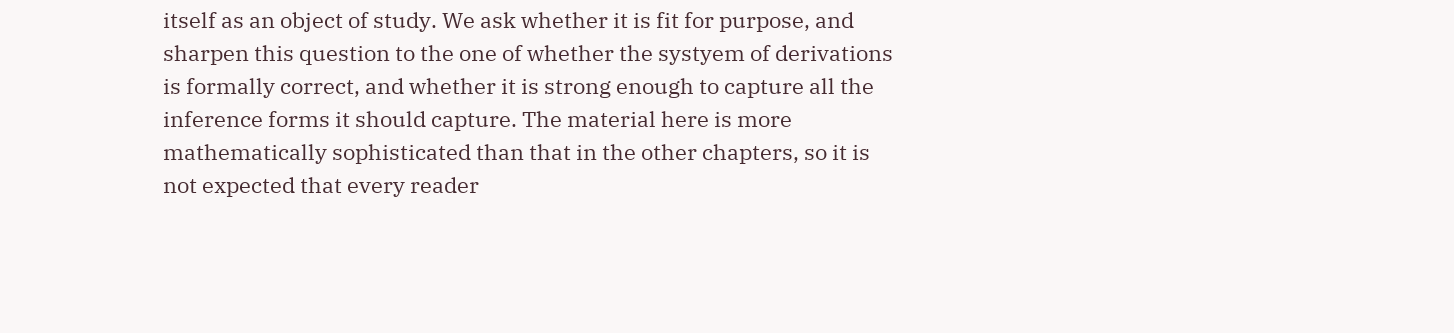itself as an object of study. We ask whether it is fit for purpose, and sharpen this question to the one of whether the systyem of derivations is formally correct, and whether it is strong enough to capture all the inference forms it should capture. The material here is more mathematically sophisticated than that in the other chapters, so it is not expected that every reader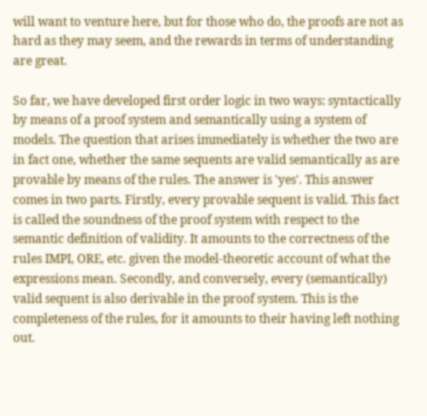will want to venture here, but for those who do, the proofs are not as hard as they may seem, and the rewards in terms of understanding are great.

So far, we have developed first order logic in two ways: syntactically by means of a proof system and semantically using a system of models. The question that arises immediately is whether the two are in fact one, whether the same sequents are valid semantically as are provable by means of the rules. The answer is 'yes'. This answer comes in two parts. Firstly, every provable sequent is valid. This fact is called the soundness of the proof system with respect to the semantic definition of validity. It amounts to the correctness of the rules IMPI, ORE, etc. given the model-theoretic account of what the expressions mean. Secondly, and conversely, every (semantically) valid sequent is also derivable in the proof system. This is the completeness of the rules, for it amounts to their having left nothing out.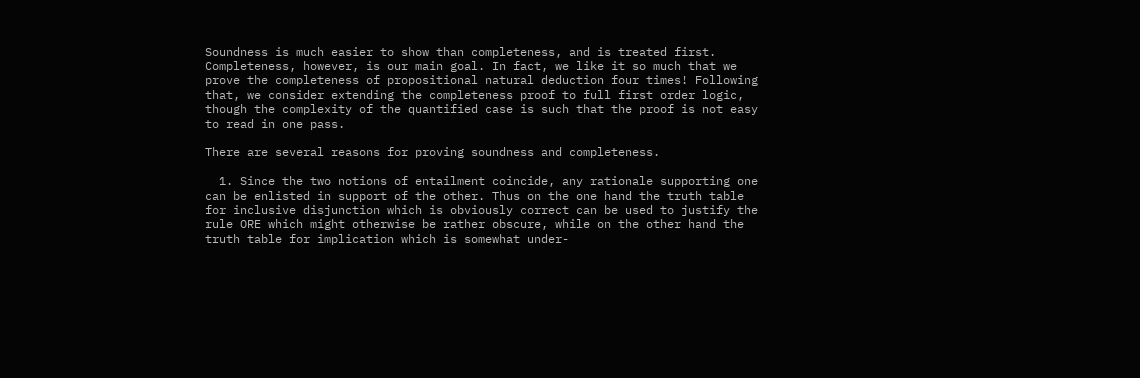Soundness is much easier to show than completeness, and is treated first. Completeness, however, is our main goal. In fact, we like it so much that we prove the completeness of propositional natural deduction four times! Following that, we consider extending the completeness proof to full first order logic, though the complexity of the quantified case is such that the proof is not easy to read in one pass.

There are several reasons for proving soundness and completeness.

  1. Since the two notions of entailment coincide, any rationale supporting one can be enlisted in support of the other. Thus on the one hand the truth table for inclusive disjunction which is obviously correct can be used to justify the rule ORE which might otherwise be rather obscure, while on the other hand the truth table for implication which is somewhat under-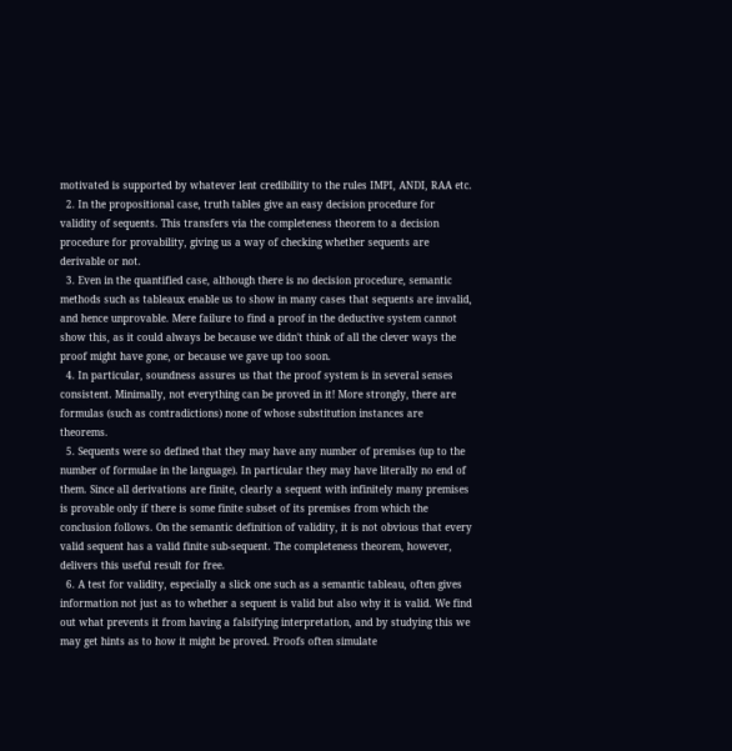motivated is supported by whatever lent credibility to the rules IMPI, ANDI, RAA etc.
  2. In the propositional case, truth tables give an easy decision procedure for validity of sequents. This transfers via the completeness theorem to a decision procedure for provability, giving us a way of checking whether sequents are derivable or not.
  3. Even in the quantified case, although there is no decision procedure, semantic methods such as tableaux enable us to show in many cases that sequents are invalid, and hence unprovable. Mere failure to find a proof in the deductive system cannot show this, as it could always be because we didn't think of all the clever ways the proof might have gone, or because we gave up too soon.
  4. In particular, soundness assures us that the proof system is in several senses consistent. Minimally, not everything can be proved in it! More strongly, there are formulas (such as contradictions) none of whose substitution instances are theorems.
  5. Sequents were so defined that they may have any number of premises (up to the number of formulae in the language). In particular they may have literally no end of them. Since all derivations are finite, clearly a sequent with infinitely many premises is provable only if there is some finite subset of its premises from which the conclusion follows. On the semantic definition of validity, it is not obvious that every valid sequent has a valid finite sub-sequent. The completeness theorem, however, delivers this useful result for free.
  6. A test for validity, especially a slick one such as a semantic tableau, often gives information not just as to whether a sequent is valid but also why it is valid. We find out what prevents it from having a falsifying interpretation, and by studying this we may get hints as to how it might be proved. Proofs often simulate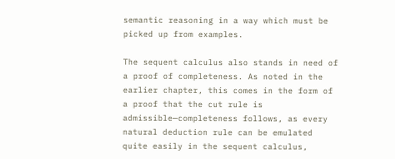semantic reasoning in a way which must be picked up from examples.

The sequent calculus also stands in need of a proof of completeness. As noted in the earlier chapter, this comes in the form of a proof that the cut rule is admissible—completeness follows, as every natural deduction rule can be emulated quite easily in the sequent calculus,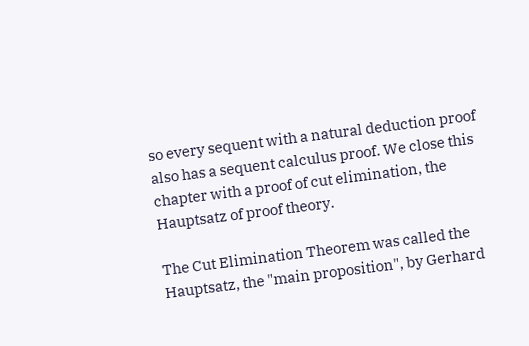so every sequent with a natural deduction proof also has a sequent calculus proof. We close this chapter with a proof of cut elimination, the Hauptsatz of proof theory.

The Cut Elimination Theorem was called the Hauptsatz, the "main proposition", by Gerhard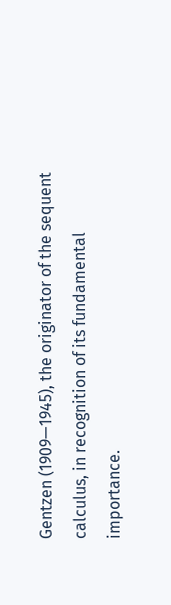Gentzen (1909—1945), the originator of the sequent calculus, in recognition of its fundamental importance.